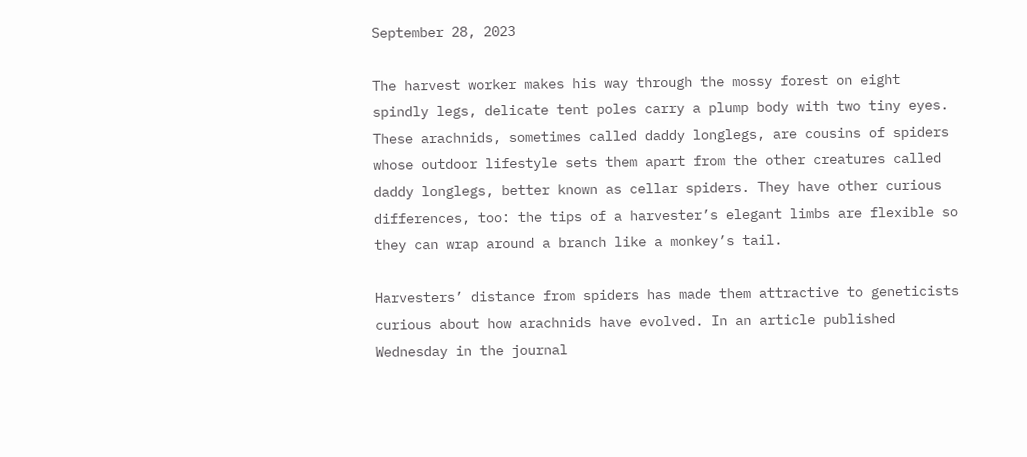September 28, 2023

The harvest worker makes his way through the mossy forest on eight spindly legs, delicate tent poles carry a plump body with two tiny eyes. These arachnids, sometimes called daddy longlegs, are cousins of spiders whose outdoor lifestyle sets them apart from the other creatures called daddy longlegs, better known as cellar spiders. They have other curious differences, too: the tips of a harvester’s elegant limbs are flexible so they can wrap around a branch like a monkey’s tail.

Harvesters’ distance from spiders has made them attractive to geneticists curious about how arachnids have evolved. In an article published Wednesday in the journal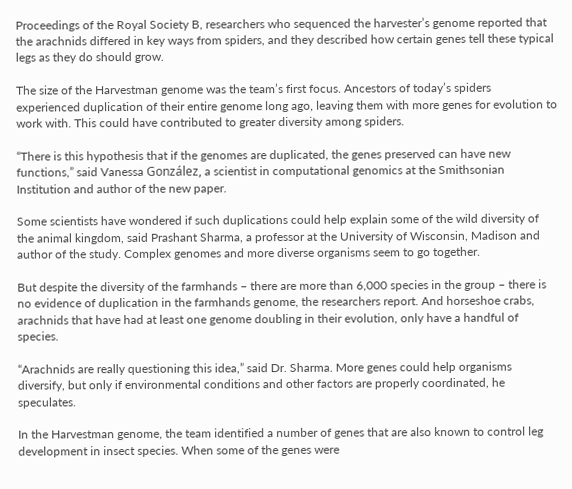Proceedings of the Royal Society B, researchers who sequenced the harvester’s genome reported that the arachnids differed in key ways from spiders, and they described how certain genes tell these typical legs as they do should grow.

The size of the Harvestman genome was the team’s first focus. Ancestors of today’s spiders experienced duplication of their entire genome long ago, leaving them with more genes for evolution to work with. This could have contributed to greater diversity among spiders.

“There is this hypothesis that if the genomes are duplicated, the genes preserved can have new functions,” said Vanessa González, a scientist in computational genomics at the Smithsonian Institution and author of the new paper.

Some scientists have wondered if such duplications could help explain some of the wild diversity of the animal kingdom, said Prashant Sharma, a professor at the University of Wisconsin, Madison and author of the study. Complex genomes and more diverse organisms seem to go together.

But despite the diversity of the farmhands – there are more than 6,000 species in the group – there is no evidence of duplication in the farmhands genome, the researchers report. And horseshoe crabs, arachnids that have had at least one genome doubling in their evolution, only have a handful of species.

“Arachnids are really questioning this idea,” said Dr. Sharma. More genes could help organisms diversify, but only if environmental conditions and other factors are properly coordinated, he speculates.

In the Harvestman genome, the team identified a number of genes that are also known to control leg development in insect species. When some of the genes were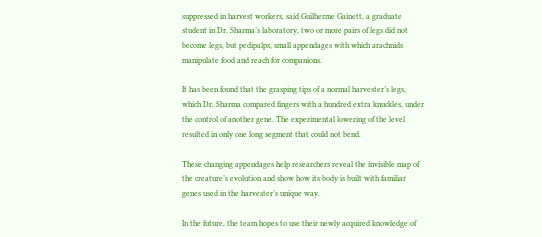suppressed in harvest workers, said Guilherme Gainett, a graduate student in Dr. Sharma’s laboratory, two or more pairs of legs did not become legs, but pedipalps, small appendages with which arachnids manipulate food and reach for companions.

It has been found that the grasping tips of a normal harvester’s legs, which Dr. Sharma compared fingers with a hundred extra knuckles, under the control of another gene. The experimental lowering of the level resulted in only one long segment that could not bend.

These changing appendages help researchers reveal the invisible map of the creature’s evolution and show how its body is built with familiar genes used in the harvester’s unique way.

In the future, the team hopes to use their newly acquired knowledge of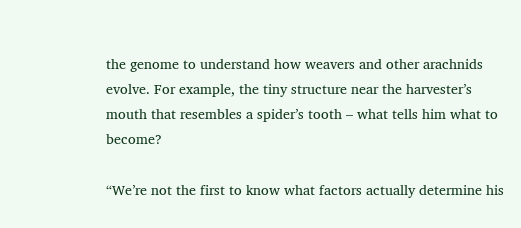the genome to understand how weavers and other arachnids evolve. For example, the tiny structure near the harvester’s mouth that resembles a spider’s tooth – what tells him what to become?

“We’re not the first to know what factors actually determine his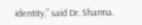identity,” said Dr. Sharma.